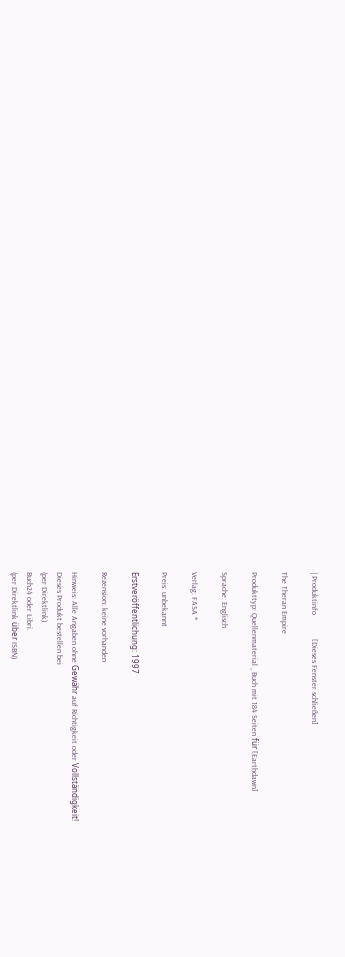| Produktinfo            [Dieses Fenster schließen]

The Theran Empire

Produkttyp: Quellenmaterial ¸ Buch mit 184 Seiten für [Earthdawn]

Sprache: Englisch

Verlag: FASA *

Preis: unbekannt

Erstveröffentlichung: 1997

Rezension: keine vorhanden

Hinweis: Alle Angaben ohne Gewähr auf Richtigkeit oder Vollständigkeit!
Dieses Produkt bestellen bei
(per Direktlink)
Buch24 oder Libri.
(per Direktlink über ISBN)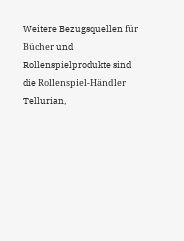Weitere Bezugsquellen für Bücher und Rollenspielprodukte sind die Rollenspiel-Händler Tellurian,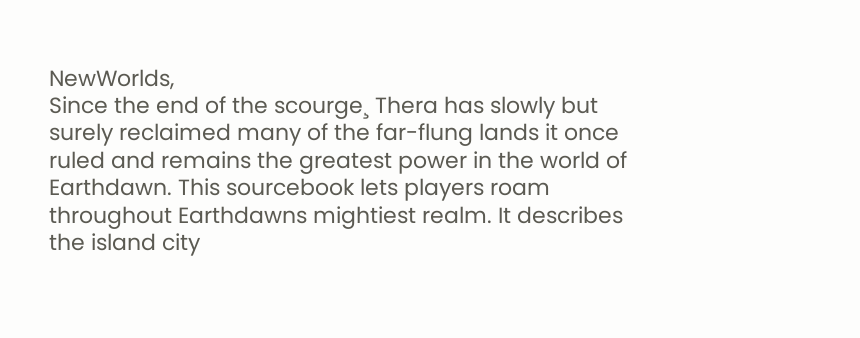NewWorlds,
Since the end of the scourge¸ Thera has slowly but surely reclaimed many of the far-flung lands it once ruled and remains the greatest power in the world of Earthdawn. This sourcebook lets players roam throughout Earthdawns mightiest realm. It describes the island city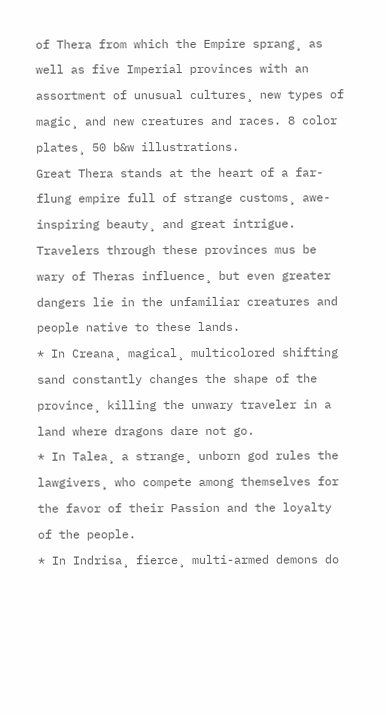of Thera from which the Empire sprang¸ as well as five Imperial provinces with an assortment of unusual cultures¸ new types of magic¸ and new creatures and races. 8 color plates¸ 50 b&w illustrations.
Great Thera stands at the heart of a far-flung empire full of strange customs¸ awe-inspiring beauty¸ and great intrigue. Travelers through these provinces mus be wary of Theras influence¸ but even greater dangers lie in the unfamiliar creatures and people native to these lands.
* In Creana¸ magical¸ multicolored shifting sand constantly changes the shape of the province¸ killing the unwary traveler in a land where dragons dare not go.
* In Talea¸ a strange¸ unborn god rules the lawgivers¸ who compete among themselves for the favor of their Passion and the loyalty of the people.
* In Indrisa¸ fierce¸ multi-armed demons do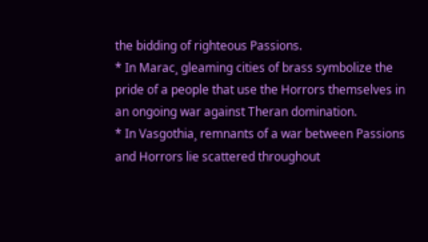the bidding of righteous Passions.
* In Marac¸ gleaming cities of brass symbolize the pride of a people that use the Horrors themselves in an ongoing war against Theran domination.
* In Vasgothia¸ remnants of a war between Passions and Horrors lie scattered throughout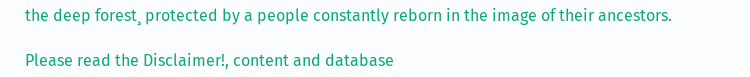the deep forest¸ protected by a people constantly reborn in the image of their ancestors.

Please read the Disclaimer!, content and database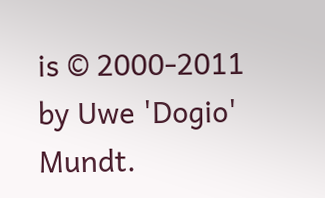is © 2000-2011 by Uwe 'Dogio' Mundt.